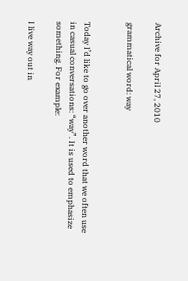Archive for April 27, 2010

grammatical word: way


Today I’d like to go over another word that we often use in casual conversations: “way”. It is used to emphasize something. For example:

I live way out in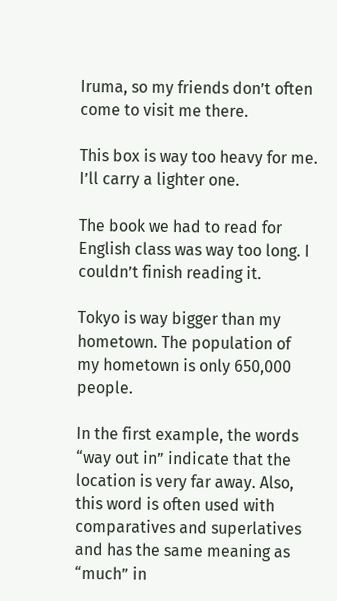Iruma, so my friends don’t often come to visit me there.

This box is way too heavy for me. I’ll carry a lighter one.

The book we had to read for English class was way too long. I couldn’t finish reading it.

Tokyo is way bigger than my hometown. The population of my hometown is only 650,000 people.

In the first example, the words “way out in” indicate that the location is very far away. Also, this word is often used with comparatives and superlatives and has the same meaning as “much” in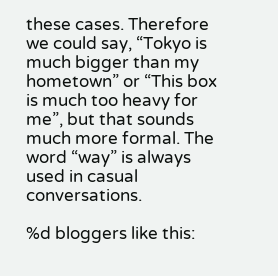these cases. Therefore we could say, “Tokyo is much bigger than my hometown” or “This box is much too heavy for me”, but that sounds much more formal. The word “way” is always used in casual conversations.

%d bloggers like this: